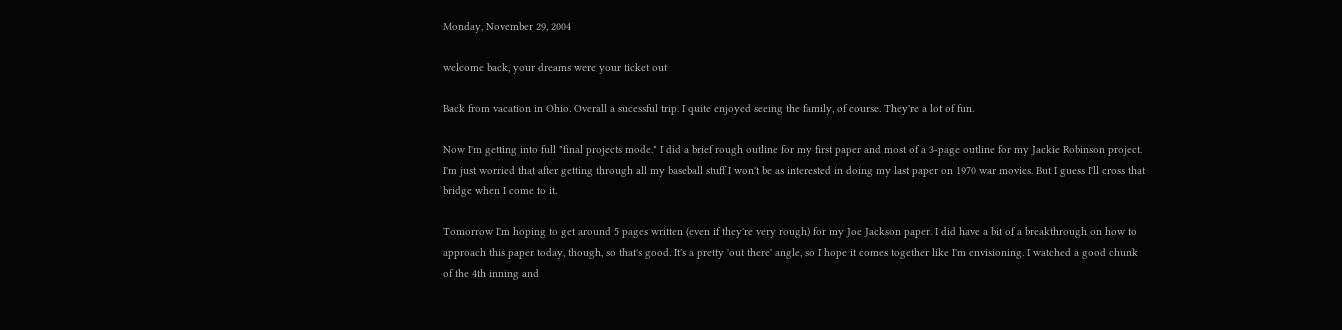Monday, November 29, 2004

welcome back, your dreams were your ticket out

Back from vacation in Ohio. Overall a sucessful trip. I quite enjoyed seeing the family, of course. They're a lot of fun.

Now I'm getting into full "final projects mode." I did a brief rough outline for my first paper and most of a 3-page outline for my Jackie Robinson project. I'm just worried that after getting through all my baseball stuff I won't be as interested in doing my last paper on 1970 war movies. But I guess I'll cross that bridge when I come to it.

Tomorrow I'm hoping to get around 5 pages written (even if they're very rough) for my Joe Jackson paper. I did have a bit of a breakthrough on how to approach this paper today, though, so that's good. It's a pretty 'out there' angle, so I hope it comes together like I'm envisioning. I watched a good chunk of the 4th inning and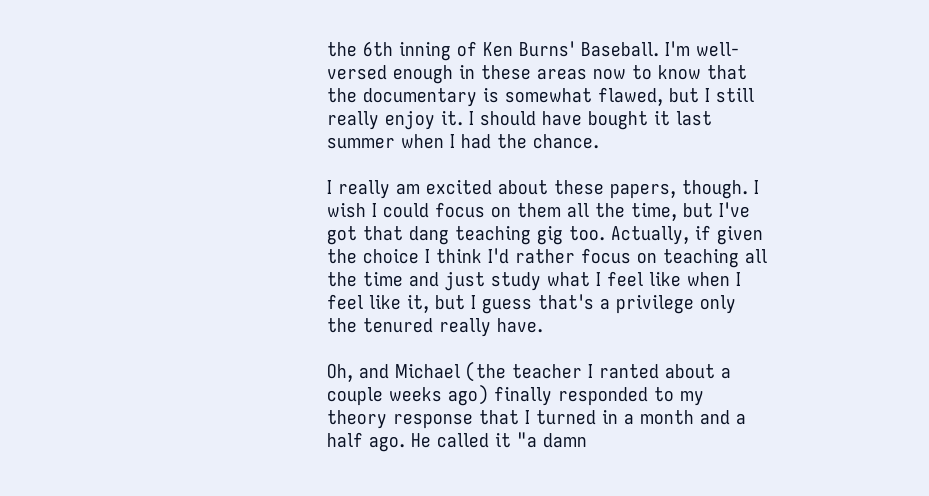the 6th inning of Ken Burns' Baseball. I'm well-versed enough in these areas now to know that the documentary is somewhat flawed, but I still really enjoy it. I should have bought it last summer when I had the chance.

I really am excited about these papers, though. I wish I could focus on them all the time, but I've got that dang teaching gig too. Actually, if given the choice I think I'd rather focus on teaching all the time and just study what I feel like when I feel like it, but I guess that's a privilege only the tenured really have.

Oh, and Michael (the teacher I ranted about a couple weeks ago) finally responded to my theory response that I turned in a month and a half ago. He called it "a damn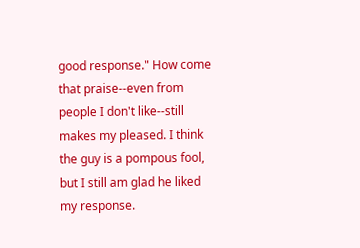good response." How come that praise--even from people I don't like--still makes my pleased. I think the guy is a pompous fool, but I still am glad he liked my response.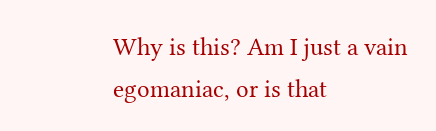Why is this? Am I just a vain egomaniac, or is that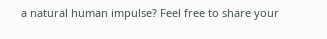a natural human impulse? Feel free to share your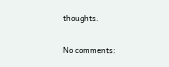thoughts.

No comments: